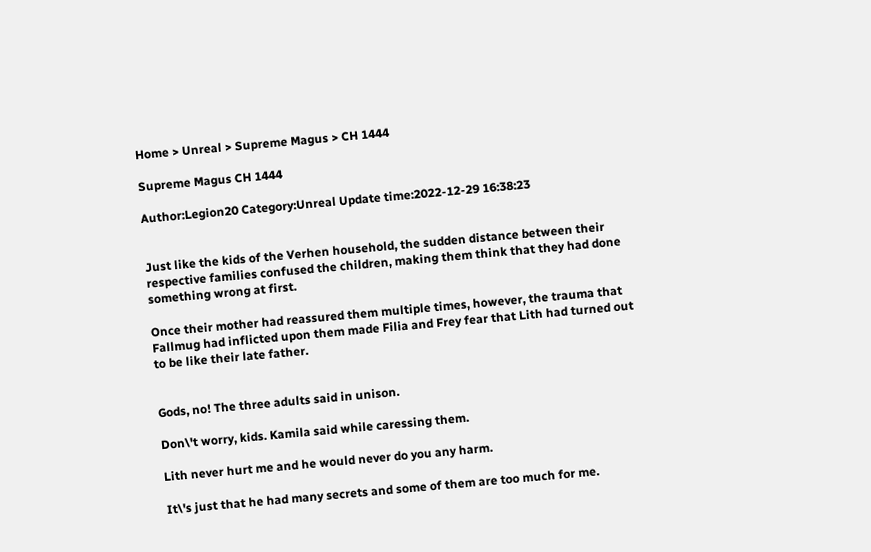Home > Unreal > Supreme Magus > CH 1444

Supreme Magus CH 1444

Author:Legion20 Category:Unreal Update time:2022-12-29 16:38:23


Just like the kids of the Verhen household, the sudden distance between their respective families confused the children, making them think that they had done something wrong at first.

Once their mother had reassured them multiple times, however, the trauma that Fallmug had inflicted upon them made Filia and Frey fear that Lith had turned out to be like their late father.


Gods, no! The three adults said in unison.

Don\'t worry, kids. Kamila said while caressing them.

Lith never hurt me and he would never do you any harm.

It\'s just that he had many secrets and some of them are too much for me.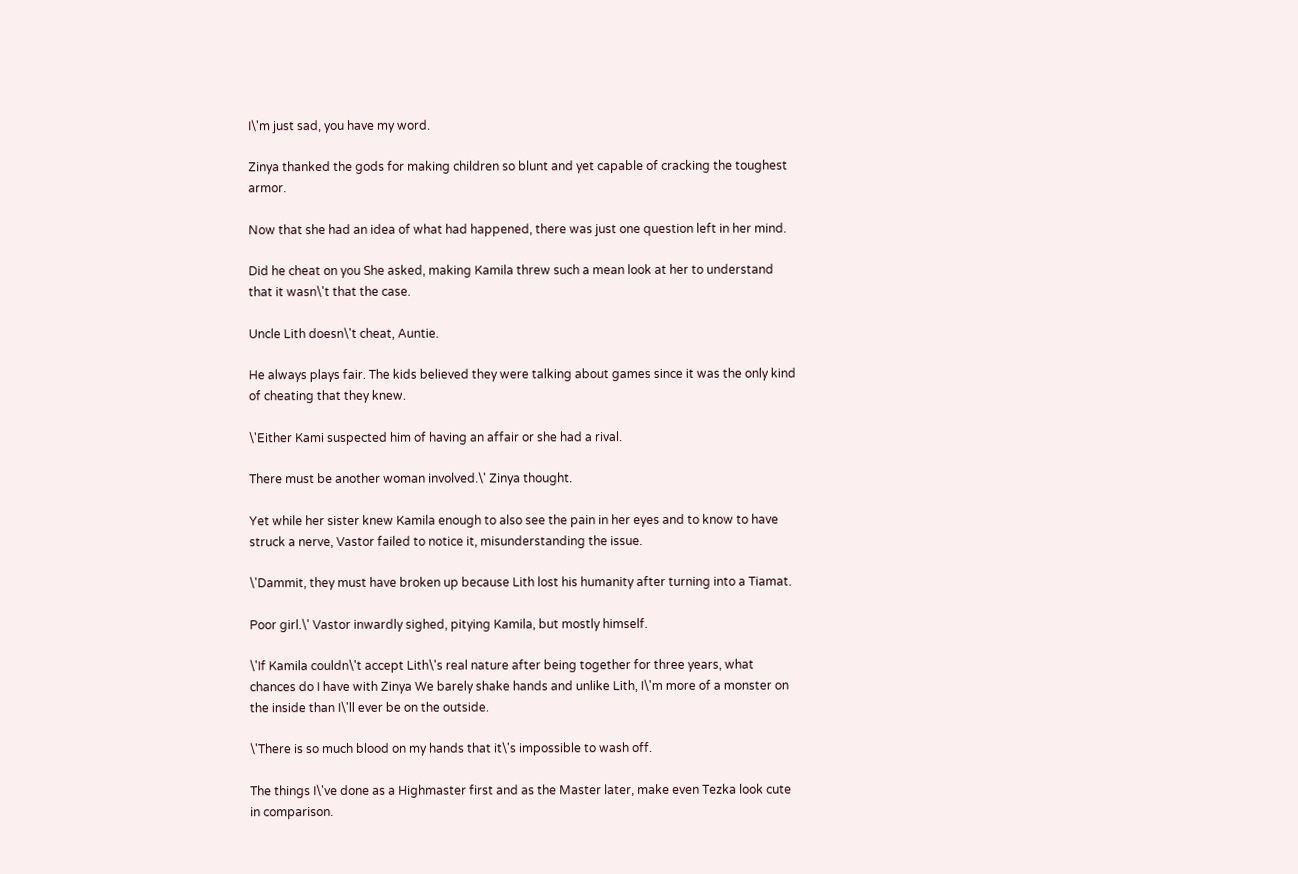I\'m just sad, you have my word.

Zinya thanked the gods for making children so blunt and yet capable of cracking the toughest armor.

Now that she had an idea of what had happened, there was just one question left in her mind.

Did he cheat on you She asked, making Kamila threw such a mean look at her to understand that it wasn\'t that the case.

Uncle Lith doesn\'t cheat, Auntie.

He always plays fair. The kids believed they were talking about games since it was the only kind of cheating that they knew.

\'Either Kami suspected him of having an affair or she had a rival.

There must be another woman involved.\' Zinya thought.

Yet while her sister knew Kamila enough to also see the pain in her eyes and to know to have struck a nerve, Vastor failed to notice it, misunderstanding the issue.

\'Dammit, they must have broken up because Lith lost his humanity after turning into a Tiamat.

Poor girl.\' Vastor inwardly sighed, pitying Kamila, but mostly himself.

\'If Kamila couldn\'t accept Lith\'s real nature after being together for three years, what chances do I have with Zinya We barely shake hands and unlike Lith, I\'m more of a monster on the inside than I\'ll ever be on the outside.

\'There is so much blood on my hands that it\'s impossible to wash off.

The things I\'ve done as a Highmaster first and as the Master later, make even Tezka look cute in comparison.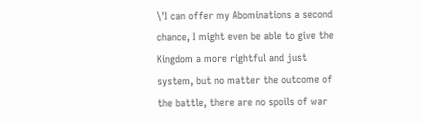\'I can offer my Abominations a second chance, I might even be able to give the Kingdom a more rightful and just system, but no matter the outcome of the battle, there are no spoils of war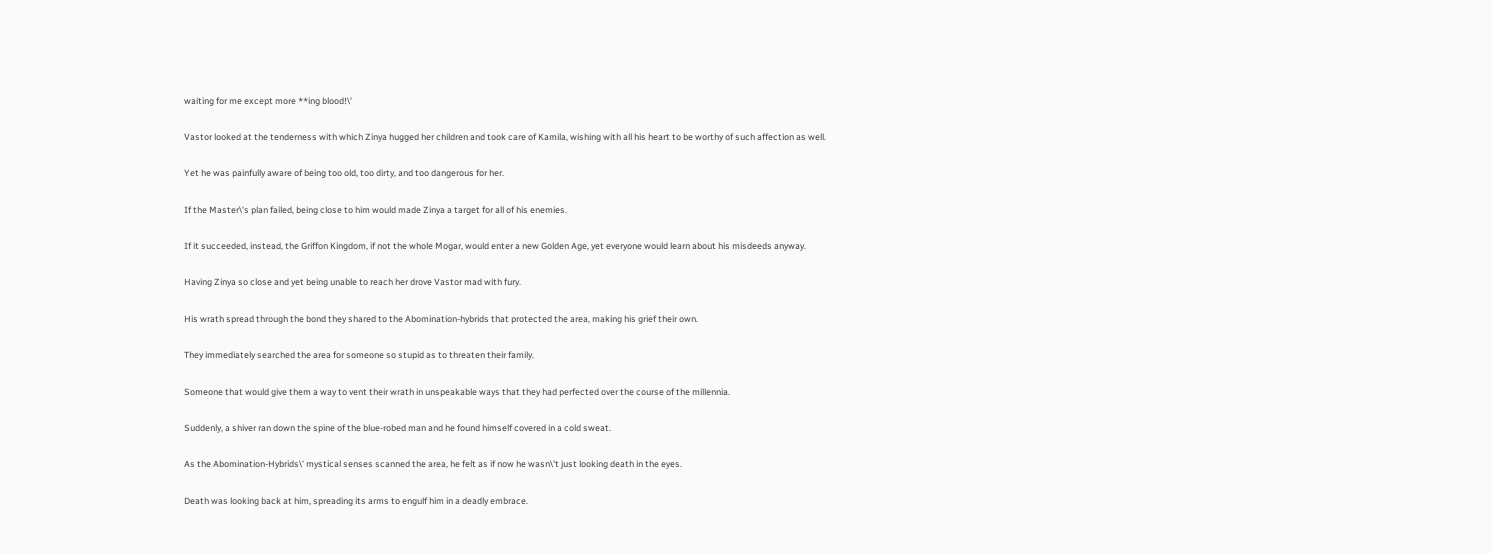waiting for me except more **ing blood!\'

Vastor looked at the tenderness with which Zinya hugged her children and took care of Kamila, wishing with all his heart to be worthy of such affection as well.

Yet he was painfully aware of being too old, too dirty, and too dangerous for her.

If the Master\'s plan failed, being close to him would made Zinya a target for all of his enemies.

If it succeeded, instead, the Griffon Kingdom, if not the whole Mogar, would enter a new Golden Age, yet everyone would learn about his misdeeds anyway.

Having Zinya so close and yet being unable to reach her drove Vastor mad with fury.

His wrath spread through the bond they shared to the Abomination-hybrids that protected the area, making his grief their own.

They immediately searched the area for someone so stupid as to threaten their family.

Someone that would give them a way to vent their wrath in unspeakable ways that they had perfected over the course of the millennia.

Suddenly, a shiver ran down the spine of the blue-robed man and he found himself covered in a cold sweat.

As the Abomination-Hybrids\' mystical senses scanned the area, he felt as if now he wasn\'t just looking death in the eyes.

Death was looking back at him, spreading its arms to engulf him in a deadly embrace.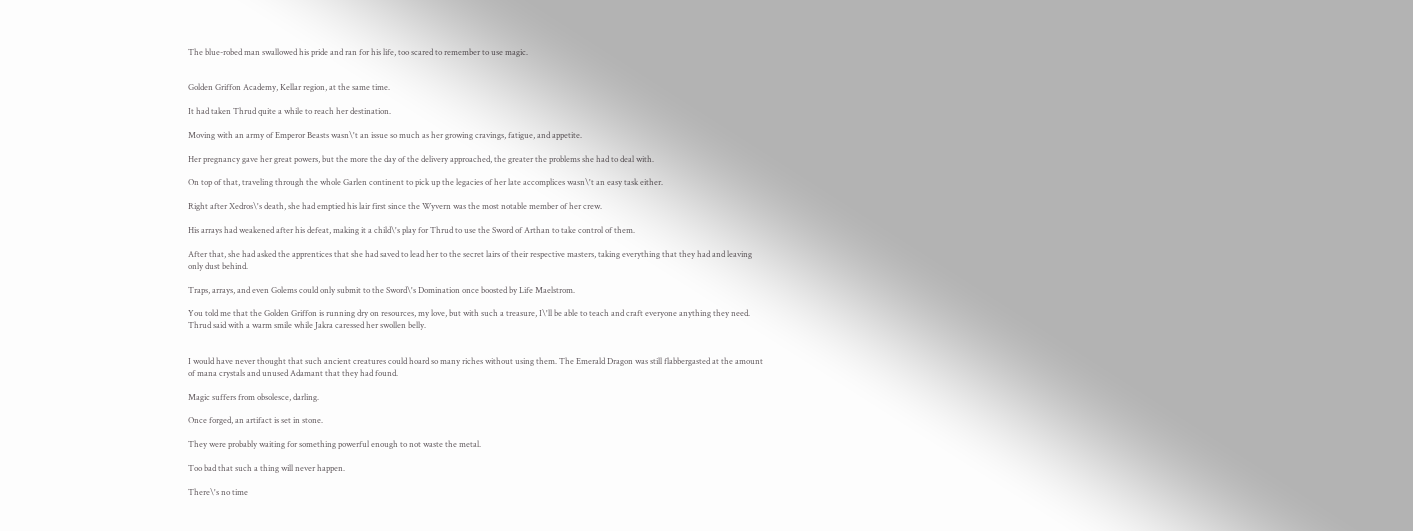The blue-robed man swallowed his pride and ran for his life, too scared to remember to use magic.


Golden Griffon Academy, Kellar region, at the same time.

It had taken Thrud quite a while to reach her destination.

Moving with an army of Emperor Beasts wasn\'t an issue so much as her growing cravings, fatigue, and appetite.

Her pregnancy gave her great powers, but the more the day of the delivery approached, the greater the problems she had to deal with.

On top of that, traveling through the whole Garlen continent to pick up the legacies of her late accomplices wasn\'t an easy task either.

Right after Xedros\'s death, she had emptied his lair first since the Wyvern was the most notable member of her crew.

His arrays had weakened after his defeat, making it a child\'s play for Thrud to use the Sword of Arthan to take control of them.

After that, she had asked the apprentices that she had saved to lead her to the secret lairs of their respective masters, taking everything that they had and leaving only dust behind.

Traps, arrays, and even Golems could only submit to the Sword\'s Domination once boosted by Life Maelstrom.

You told me that the Golden Griffon is running dry on resources, my love, but with such a treasure, I\'ll be able to teach and craft everyone anything they need. Thrud said with a warm smile while Jakra caressed her swollen belly.


I would have never thought that such ancient creatures could hoard so many riches without using them. The Emerald Dragon was still flabbergasted at the amount of mana crystals and unused Adamant that they had found.

Magic suffers from obsolesce, darling.

Once forged, an artifact is set in stone.

They were probably waiting for something powerful enough to not waste the metal.

Too bad that such a thing will never happen.

There\'s no time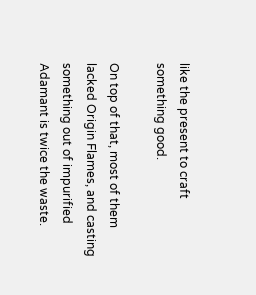like the present to craft something good.

On top of that, most of them lacked Origin Flames, and casting something out of impurified Adamant is twice the waste.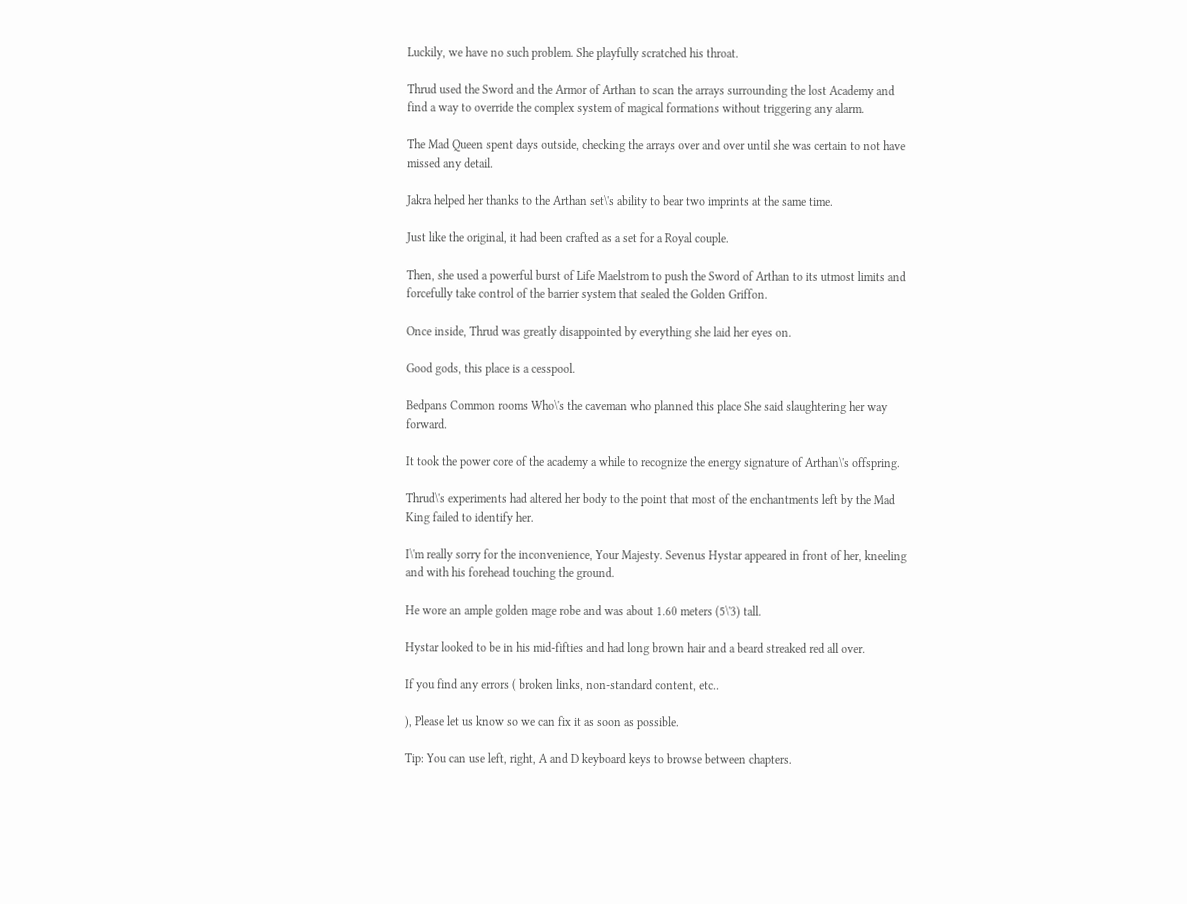Luckily, we have no such problem. She playfully scratched his throat.

Thrud used the Sword and the Armor of Arthan to scan the arrays surrounding the lost Academy and find a way to override the complex system of magical formations without triggering any alarm.

The Mad Queen spent days outside, checking the arrays over and over until she was certain to not have missed any detail.

Jakra helped her thanks to the Arthan set\'s ability to bear two imprints at the same time.

Just like the original, it had been crafted as a set for a Royal couple.

Then, she used a powerful burst of Life Maelstrom to push the Sword of Arthan to its utmost limits and forcefully take control of the barrier system that sealed the Golden Griffon.

Once inside, Thrud was greatly disappointed by everything she laid her eyes on.

Good gods, this place is a cesspool.

Bedpans Common rooms Who\'s the caveman who planned this place She said slaughtering her way forward.

It took the power core of the academy a while to recognize the energy signature of Arthan\'s offspring.

Thrud\'s experiments had altered her body to the point that most of the enchantments left by the Mad King failed to identify her.

I\'m really sorry for the inconvenience, Your Majesty. Sevenus Hystar appeared in front of her, kneeling and with his forehead touching the ground.

He wore an ample golden mage robe and was about 1.60 meters (5\'3) tall.

Hystar looked to be in his mid-fifties and had long brown hair and a beard streaked red all over.

If you find any errors ( broken links, non-standard content, etc..

), Please let us know so we can fix it as soon as possible.

Tip: You can use left, right, A and D keyboard keys to browse between chapters.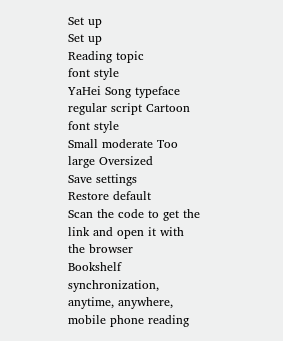Set up
Set up
Reading topic
font style
YaHei Song typeface regular script Cartoon
font style
Small moderate Too large Oversized
Save settings
Restore default
Scan the code to get the link and open it with the browser
Bookshelf synchronization, anytime, anywhere, mobile phone reading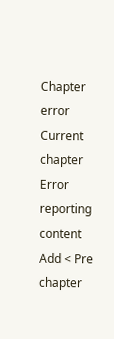Chapter error
Current chapter
Error reporting content
Add < Pre chapter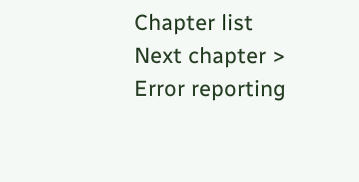Chapter list Next chapter > Error reporting